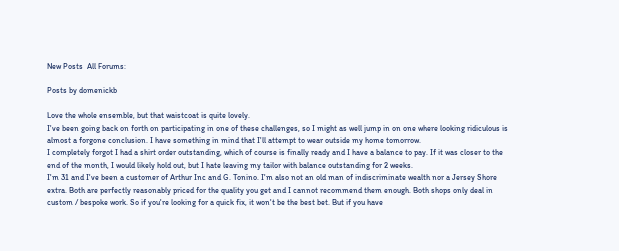New Posts  All Forums:

Posts by domenickb

Love the whole ensemble, but that waistcoat is quite lovely.
I've been going back on forth on participating in one of these challenges, so I might as well jump in on one where looking ridiculous is almost a forgone conclusion. I have something in mind that I'll attempt to wear outside my home tomorrow.
I completely forgot I had a shirt order outstanding, which of course is finally ready and I have a balance to pay. If it was closer to the end of the month, I would likely hold out, but I hate leaving my tailor with balance outstanding for 2 weeks.
I'm 31 and I've been a customer of Arthur Inc and G. Tonino. I'm also not an old man of indiscriminate wealth nor a Jersey Shore extra. Both are perfectly reasonably priced for the quality you get and I cannot recommend them enough. Both shops only deal in custom / bespoke work. So if you're looking for a quick fix, it won't be the best bet. But if you have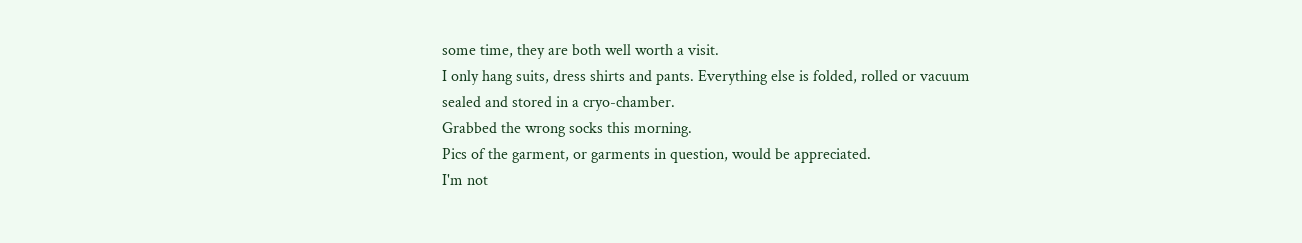some time, they are both well worth a visit.
I only hang suits, dress shirts and pants. Everything else is folded, rolled or vacuum sealed and stored in a cryo-chamber.
Grabbed the wrong socks this morning.
Pics of the garment, or garments in question, would be appreciated.
I'm not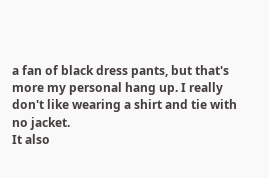a fan of black dress pants, but that's more my personal hang up. I really don't like wearing a shirt and tie with no jacket.
It also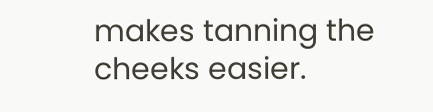makes tanning the cheeks easier.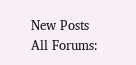New Posts  All Forums: